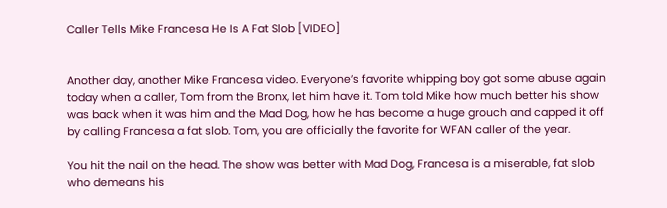Caller Tells Mike Francesa He Is A Fat Slob [VIDEO]


Another day, another Mike Francesa video. Everyone’s favorite whipping boy got some abuse again today when a caller, Tom from the Bronx, let him have it. Tom told Mike how much better his show was back when it was him and the Mad Dog, how he has become a huge grouch and capped it off by calling Francesa a fat slob. Tom, you are officially the favorite for WFAN caller of the year.

You hit the nail on the head. The show was better with Mad Dog, Francesa is a miserable, fat slob who demeans his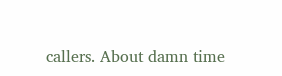callers. About damn time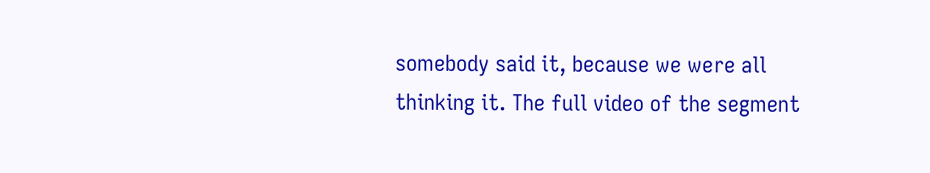somebody said it, because we were all thinking it. The full video of the segment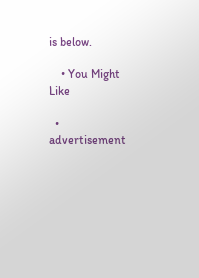is below.

    • You Might Like

  • advertisement